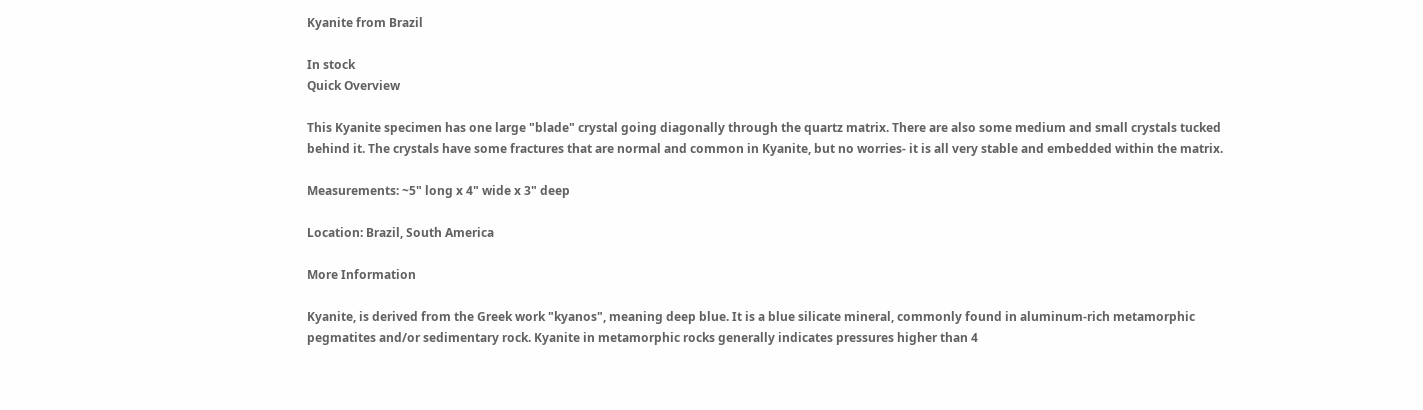Kyanite from Brazil

In stock
Quick Overview

This Kyanite specimen has one large "blade" crystal going diagonally through the quartz matrix. There are also some medium and small crystals tucked behind it. The crystals have some fractures that are normal and common in Kyanite, but no worries- it is all very stable and embedded within the matrix.

Measurements: ~5" long x 4" wide x 3" deep

Location: Brazil, South America

More Information

Kyanite, is derived from the Greek work "kyanos", meaning deep blue. It is a blue silicate mineral, commonly found in aluminum-rich metamorphic pegmatites and/or sedimentary rock. Kyanite in metamorphic rocks generally indicates pressures higher than 4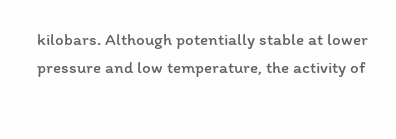kilobars. Although potentially stable at lower pressure and low temperature, the activity of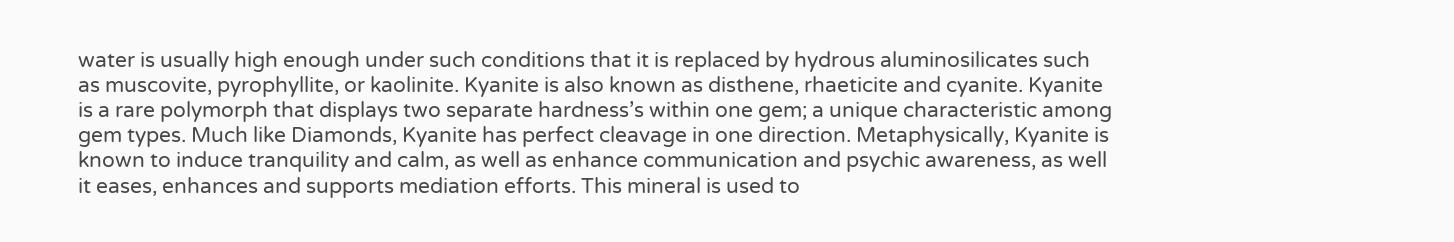water is usually high enough under such conditions that it is replaced by hydrous aluminosilicates such as muscovite, pyrophyllite, or kaolinite. Kyanite is also known as disthene, rhaeticite and cyanite. Kyanite is a rare polymorph that displays two separate hardness’s within one gem; a unique characteristic among gem types. Much like Diamonds, Kyanite has perfect cleavage in one direction. Metaphysically, Kyanite is known to induce tranquility and calm, as well as enhance communication and psychic awareness, as well it eases, enhances and supports mediation efforts. This mineral is used to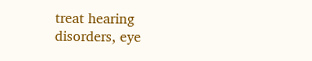treat hearing disorders, eye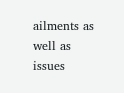ailments as well as issues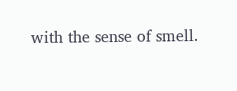with the sense of smell.